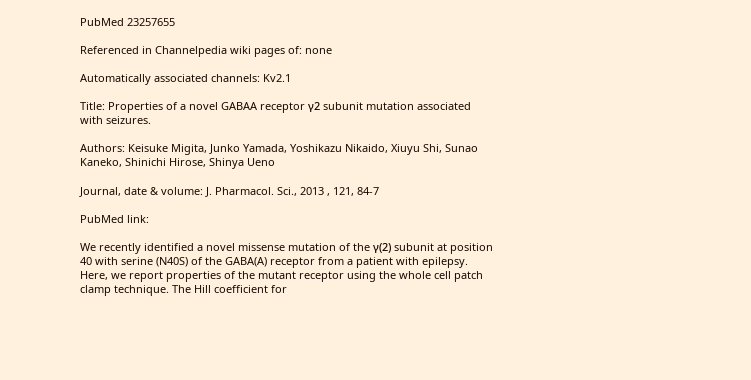PubMed 23257655

Referenced in Channelpedia wiki pages of: none

Automatically associated channels: Kv2.1

Title: Properties of a novel GABAA receptor γ2 subunit mutation associated with seizures.

Authors: Keisuke Migita, Junko Yamada, Yoshikazu Nikaido, Xiuyu Shi, Sunao Kaneko, Shinichi Hirose, Shinya Ueno

Journal, date & volume: J. Pharmacol. Sci., 2013 , 121, 84-7

PubMed link:

We recently identified a novel missense mutation of the γ(2) subunit at position 40 with serine (N40S) of the GABA(A) receptor from a patient with epilepsy. Here, we report properties of the mutant receptor using the whole cell patch clamp technique. The Hill coefficient for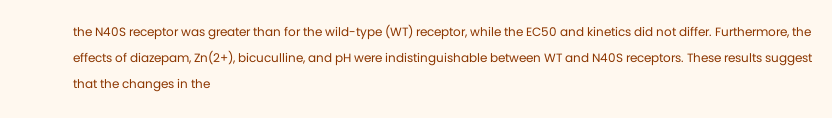the N40S receptor was greater than for the wild-type (WT) receptor, while the EC50 and kinetics did not differ. Furthermore, the effects of diazepam, Zn(2+), bicuculline, and pH were indistinguishable between WT and N40S receptors. These results suggest that the changes in the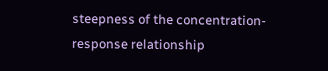steepness of the concentration-response relationship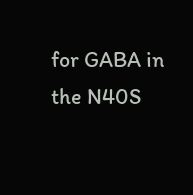for GABA in the N40S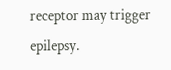receptor may trigger epilepsy.